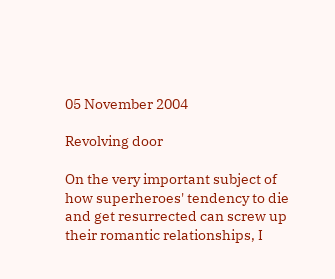05 November 2004

Revolving door

On the very important subject of how superheroes' tendency to die and get resurrected can screw up their romantic relationships, I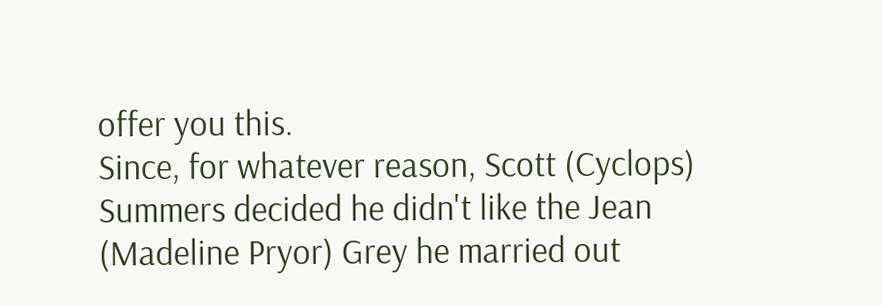offer you this.
Since, for whatever reason, Scott (Cyclops) Summers decided he didn't like the Jean (Madeline Pryor) Grey he married out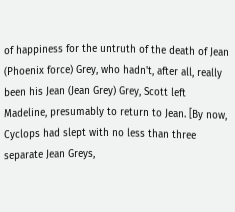of happiness for the untruth of the death of Jean (Phoenix force) Grey, who hadn't, after all, really been his Jean (Jean Grey) Grey, Scott left Madeline, presumably to return to Jean. [By now, Cyclops had slept with no less than three separate Jean Greys,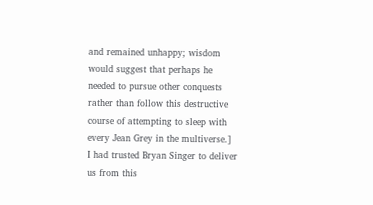and remained unhappy; wisdom would suggest that perhaps he needed to pursue other conquests rather than follow this destructive course of attempting to sleep with every Jean Grey in the multiverse.]
I had trusted Bryan Singer to deliver us from this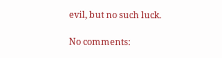evil, but no such luck.

No comments: